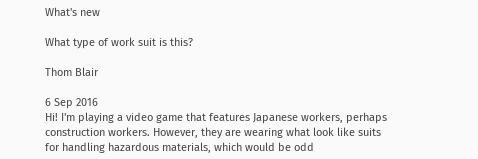What's new

What type of work suit is this?

Thom Blair

6 Sep 2016
Hi! I'm playing a video game that features Japanese workers, perhaps construction workers. However, they are wearing what look like suits for handling hazardous materials, which would be odd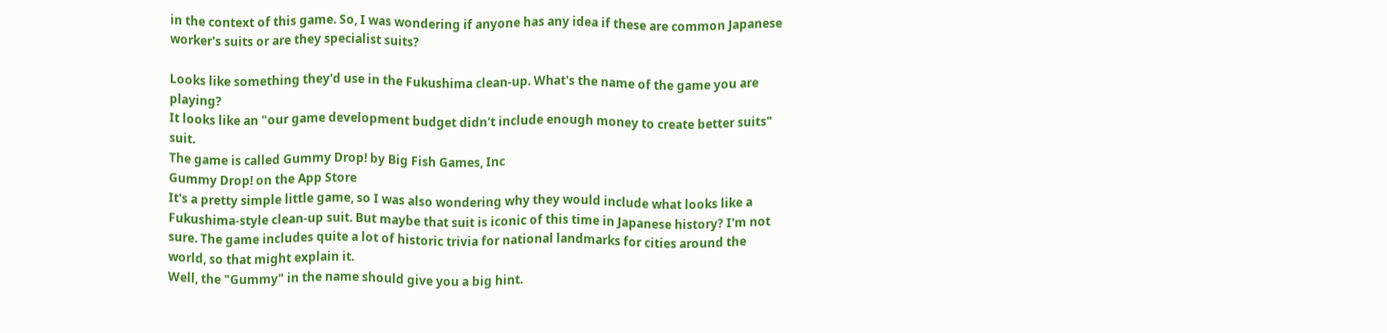in the context of this game. So, I was wondering if anyone has any idea if these are common Japanese worker's suits or are they specialist suits?

Looks like something they'd use in the Fukushima clean-up. What's the name of the game you are playing?
It looks like an "our game development budget didn't include enough money to create better suits" suit.
The game is called Gummy Drop! by Big Fish Games, Inc
Gummy Drop! on the App Store
It's a pretty simple little game, so I was also wondering why they would include what looks like a Fukushima-style clean-up suit. But maybe that suit is iconic of this time in Japanese history? I'm not sure. The game includes quite a lot of historic trivia for national landmarks for cities around the world, so that might explain it.
Well, the "Gummy" in the name should give you a big hint.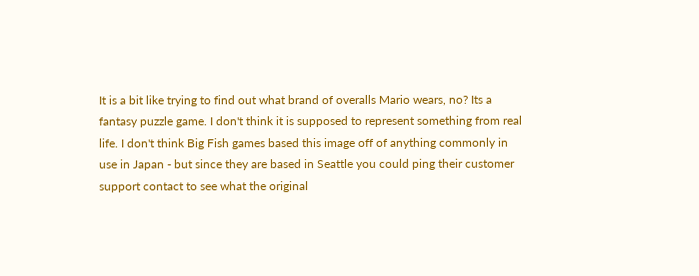It is a bit like trying to find out what brand of overalls Mario wears, no? Its a fantasy puzzle game. I don't think it is supposed to represent something from real life. I don't think Big Fish games based this image off of anything commonly in use in Japan - but since they are based in Seattle you could ping their customer support contact to see what the original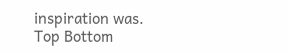inspiration was.
Top Bottom